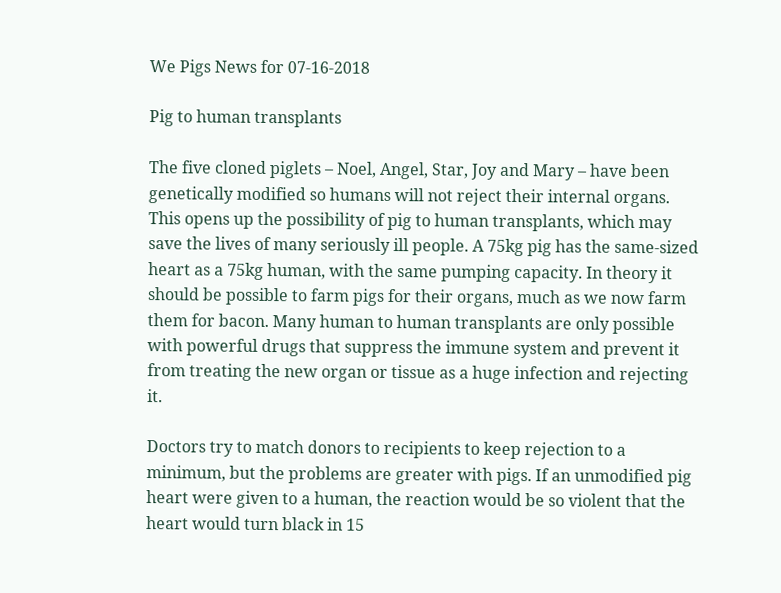We Pigs News for 07-16-2018

Pig to human transplants

The five cloned piglets – Noel, Angel, Star, Joy and Mary – have been genetically modified so humans will not reject their internal organs. This opens up the possibility of pig to human transplants, which may save the lives of many seriously ill people. A 75kg pig has the same-sized heart as a 75kg human, with the same pumping capacity. In theory it should be possible to farm pigs for their organs, much as we now farm them for bacon. Many human to human transplants are only possible with powerful drugs that suppress the immune system and prevent it from treating the new organ or tissue as a huge infection and rejecting it.

Doctors try to match donors to recipients to keep rejection to a minimum, but the problems are greater with pigs. If an unmodified pig heart were given to a human, the reaction would be so violent that the heart would turn black in 15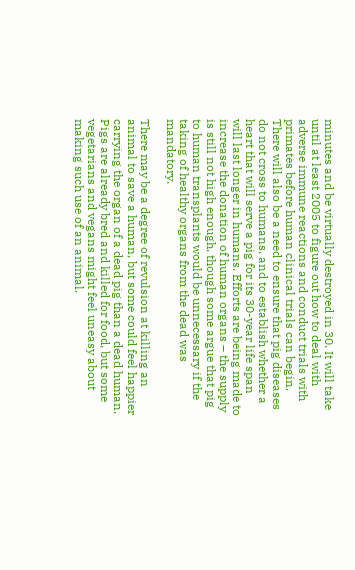minutes and be virtually destroyed in 30. It will take until at least 2005 to figure out how to deal with adverse immune reactions and conduct trials with primates before human clinical trials can begin. There will also be a need to ensure that pig diseases do not cross to humans, and to establish whether a heart that will serve a pig for its 30-year life span will last longer in humans. Efforts are being made to increase the donation of human organs – the supply is still not high enough, though some argue that pig to human transplants would be unnecessary if the taking of healthy organs from the dead was mandatory.

There may be a degree of revulsion at killing an animal to save a human, but some could feel happier carrying the organ of a dead pig than a dead human. Pigs are already bred and killed for food, but some vegetarians and vegans might feel uneasy about making such use of an animal.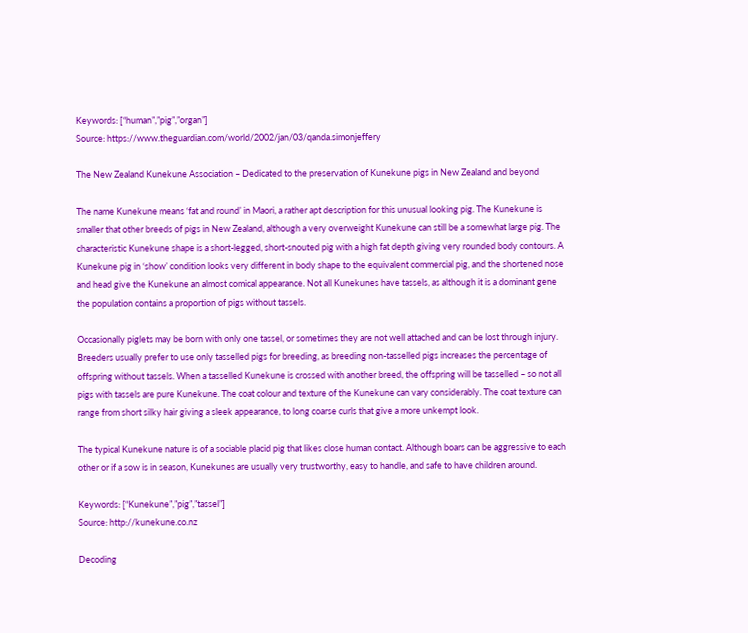Keywords: [“human”,”pig”,”organ”]
Source: https://www.theguardian.com/world/2002/jan/03/qanda.simonjeffery

The New Zealand Kunekune Association – Dedicated to the preservation of Kunekune pigs in New Zealand and beyond

The name Kunekune means ‘fat and round’ in Maori, a rather apt description for this unusual looking pig. The Kunekune is smaller that other breeds of pigs in New Zealand, although a very overweight Kunekune can still be a somewhat large pig. The characteristic Kunekune shape is a short-legged, short-snouted pig with a high fat depth giving very rounded body contours. A Kunekune pig in ‘show’ condition looks very different in body shape to the equivalent commercial pig, and the shortened nose and head give the Kunekune an almost comical appearance. Not all Kunekunes have tassels, as although it is a dominant gene the population contains a proportion of pigs without tassels.

Occasionally piglets may be born with only one tassel, or sometimes they are not well attached and can be lost through injury. Breeders usually prefer to use only tasselled pigs for breeding, as breeding non-tasselled pigs increases the percentage of offspring without tassels. When a tasselled Kunekune is crossed with another breed, the offspring will be tasselled – so not all pigs with tassels are pure Kunekune. The coat colour and texture of the Kunekune can vary considerably. The coat texture can range from short silky hair giving a sleek appearance, to long coarse curls that give a more unkempt look.

The typical Kunekune nature is of a sociable placid pig that likes close human contact. Although boars can be aggressive to each other or if a sow is in season, Kunekunes are usually very trustworthy, easy to handle, and safe to have children around.

Keywords: [“Kunekune”,”pig”,”tassel”]
Source: http://kunekune.co.nz

Decoding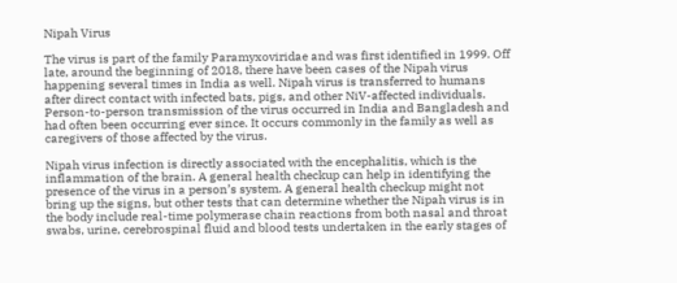Nipah Virus

The virus is part of the family Paramyxoviridae and was first identified in 1999. Off late, around the beginning of 2018, there have been cases of the Nipah virus happening several times in India as well. Nipah virus is transferred to humans after direct contact with infected bats, pigs, and other NiV-affected individuals. Person-to-person transmission of the virus occurred in India and Bangladesh and had often been occurring ever since. It occurs commonly in the family as well as caregivers of those affected by the virus.

Nipah virus infection is directly associated with the encephalitis, which is the inflammation of the brain. A general health checkup can help in identifying the presence of the virus in a person’s system. A general health checkup might not bring up the signs, but other tests that can determine whether the Nipah virus is in the body include real-time polymerase chain reactions from both nasal and throat swabs, urine, cerebrospinal fluid and blood tests undertaken in the early stages of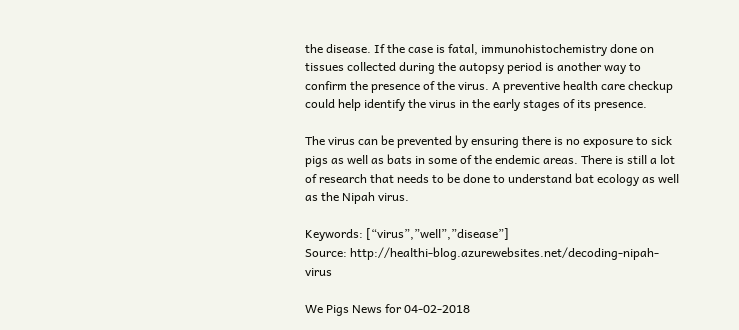the disease. If the case is fatal, immunohistochemistry done on tissues collected during the autopsy period is another way to confirm the presence of the virus. A preventive health care checkup could help identify the virus in the early stages of its presence.

The virus can be prevented by ensuring there is no exposure to sick pigs as well as bats in some of the endemic areas. There is still a lot of research that needs to be done to understand bat ecology as well as the Nipah virus.

Keywords: [“virus”,”well”,”disease”]
Source: http://healthi-blog.azurewebsites.net/decoding-nipah-virus

We Pigs News for 04-02-2018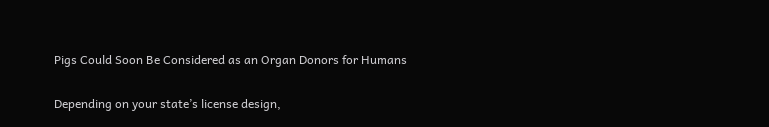Pigs Could Soon Be Considered as an Organ Donors for Humans

Depending on your state’s license design,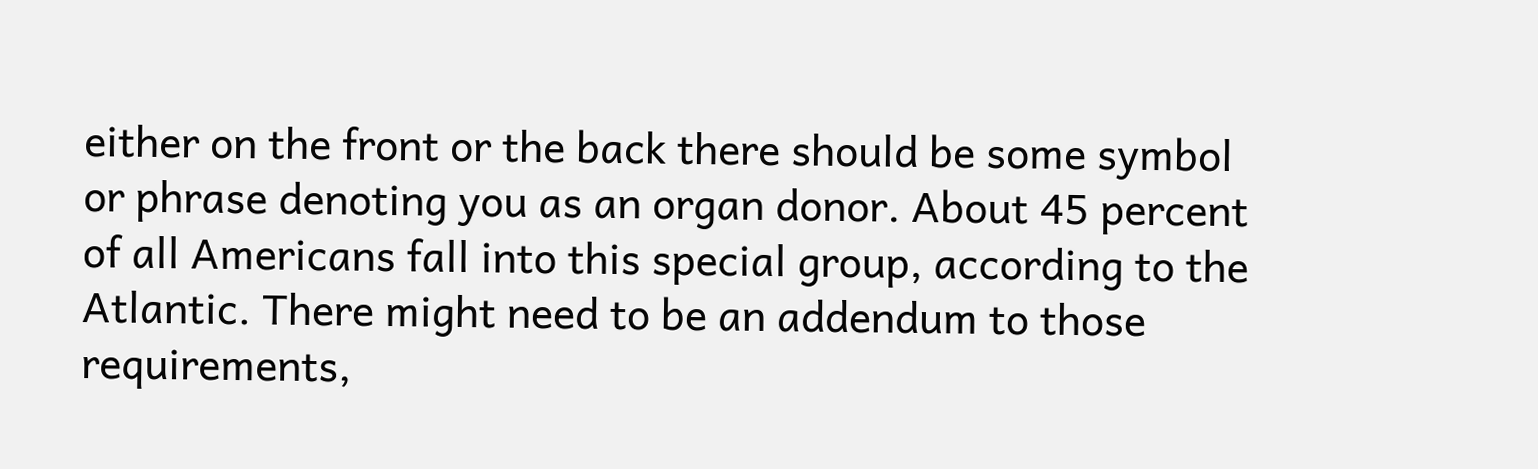either on the front or the back there should be some symbol or phrase denoting you as an organ donor. About 45 percent of all Americans fall into this special group, according to the Atlantic. There might need to be an addendum to those requirements,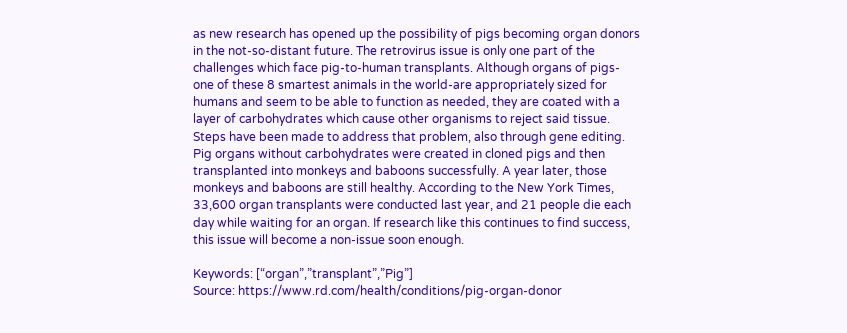as new research has opened up the possibility of pigs becoming organ donors in the not-so-distant future. The retrovirus issue is only one part of the challenges which face pig-to-human transplants. Although organs of pigs-one of these 8 smartest animals in the world-are appropriately sized for humans and seem to be able to function as needed, they are coated with a layer of carbohydrates which cause other organisms to reject said tissue. Steps have been made to address that problem, also through gene editing. Pig organs without carbohydrates were created in cloned pigs and then transplanted into monkeys and baboons successfully. A year later, those monkeys and baboons are still healthy. According to the New York Times, 33,600 organ transplants were conducted last year, and 21 people die each day while waiting for an organ. If research like this continues to find success, this issue will become a non-issue soon enough.

Keywords: [“organ”,”transplant”,”Pig”]
Source: https://www.rd.com/health/conditions/pig-organ-donor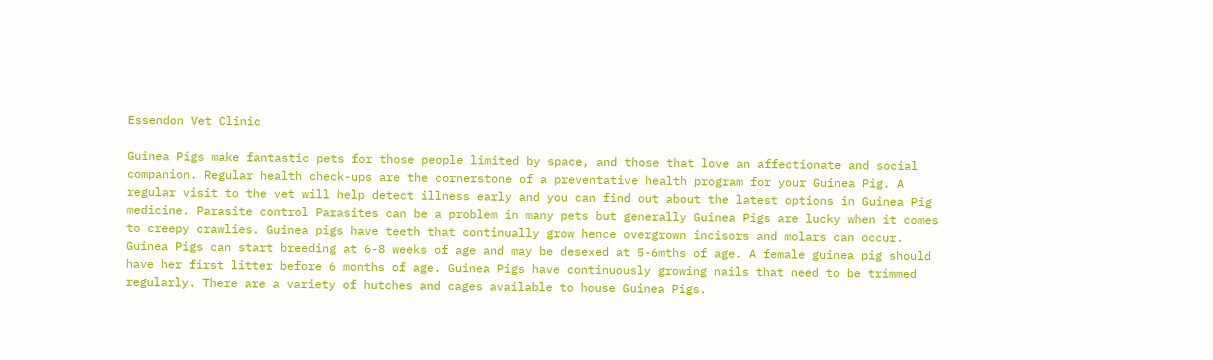Essendon Vet Clinic

Guinea Pigs make fantastic pets for those people limited by space, and those that love an affectionate and social companion. Regular health check-ups are the cornerstone of a preventative health program for your Guinea Pig. A regular visit to the vet will help detect illness early and you can find out about the latest options in Guinea Pig medicine. Parasite control Parasites can be a problem in many pets but generally Guinea Pigs are lucky when it comes to creepy crawlies. Guinea pigs have teeth that continually grow hence overgrown incisors and molars can occur. Guinea Pigs can start breeding at 6-8 weeks of age and may be desexed at 5-6mths of age. A female guinea pig should have her first litter before 6 months of age. Guinea Pigs have continuously growing nails that need to be trimmed regularly. There are a variety of hutches and cages available to house Guinea Pigs.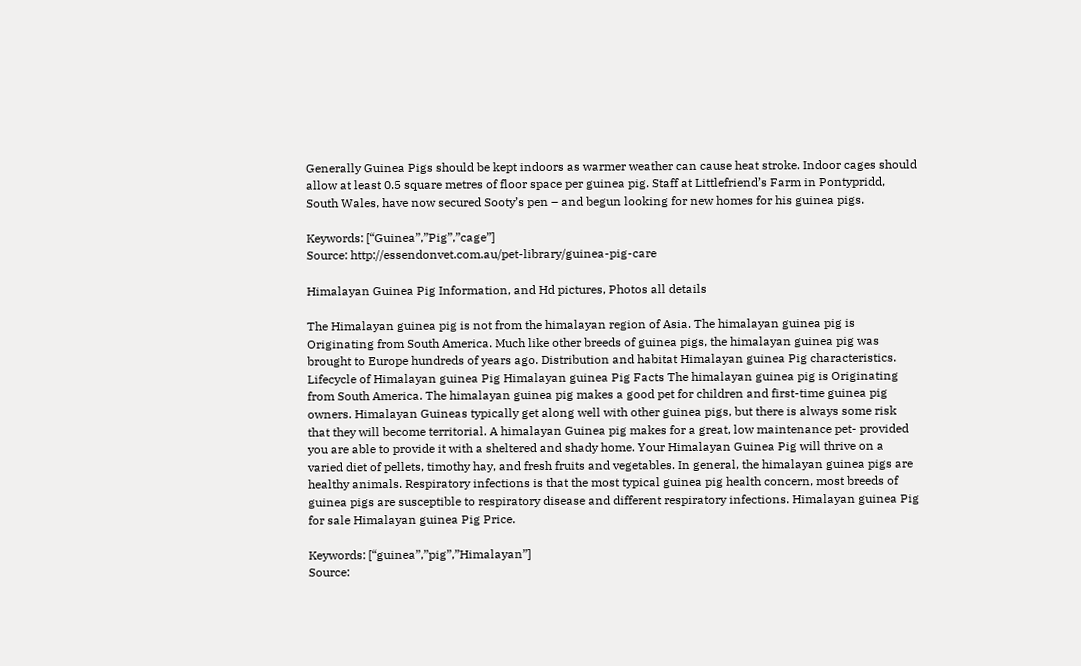Generally Guinea Pigs should be kept indoors as warmer weather can cause heat stroke. Indoor cages should allow at least 0.5 square metres of floor space per guinea pig. Staff at Littlefriend’s Farm in Pontypridd, South Wales, have now secured Sooty’s pen – and begun looking for new homes for his guinea pigs.

Keywords: [“Guinea”,”Pig”,”cage”]
Source: http://essendonvet.com.au/pet-library/guinea-pig-care

Himalayan Guinea Pig Information, and Hd pictures, Photos all details

The Himalayan guinea pig is not from the himalayan region of Asia. The himalayan guinea pig is Originating from South America. Much like other breeds of guinea pigs, the himalayan guinea pig was brought to Europe hundreds of years ago. Distribution and habitat Himalayan guinea Pig characteristics. Lifecycle of Himalayan guinea Pig Himalayan guinea Pig Facts The himalayan guinea pig is Originating from South America. The himalayan guinea pig makes a good pet for children and first-time guinea pig owners. Himalayan Guineas typically get along well with other guinea pigs, but there is always some risk that they will become territorial. A himalayan Guinea pig makes for a great, low maintenance pet- provided you are able to provide it with a sheltered and shady home. Your Himalayan Guinea Pig will thrive on a varied diet of pellets, timothy hay, and fresh fruits and vegetables. In general, the himalayan guinea pigs are healthy animals. Respiratory infections is that the most typical guinea pig health concern, most breeds of guinea pigs are susceptible to respiratory disease and different respiratory infections. Himalayan guinea Pig for sale Himalayan guinea Pig Price.

Keywords: [“guinea”,”pig”,”Himalayan”]
Source: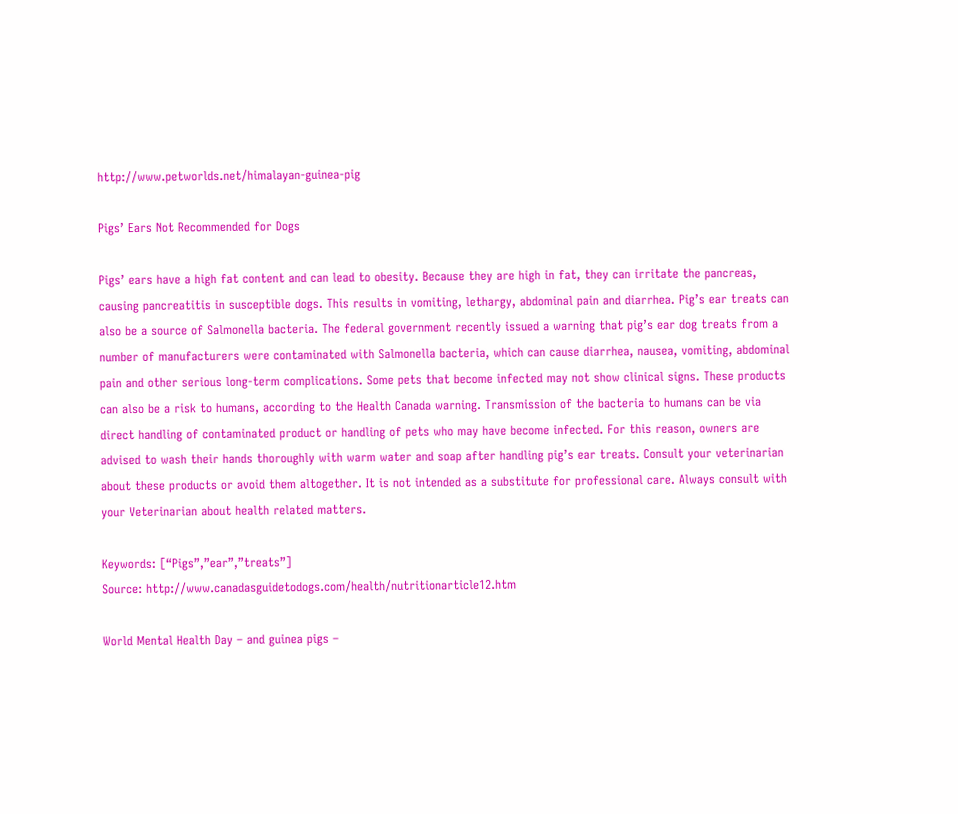http://www.petworlds.net/himalayan-guinea-pig

Pigs’ Ears Not Recommended for Dogs

Pigs’ ears have a high fat content and can lead to obesity. Because they are high in fat, they can irritate the pancreas, causing pancreatitis in susceptible dogs. This results in vomiting, lethargy, abdominal pain and diarrhea. Pig’s ear treats can also be a source of Salmonella bacteria. The federal government recently issued a warning that pig’s ear dog treats from a number of manufacturers were contaminated with Salmonella bacteria, which can cause diarrhea, nausea, vomiting, abdominal pain and other serious long-term complications. Some pets that become infected may not show clinical signs. These products can also be a risk to humans, according to the Health Canada warning. Transmission of the bacteria to humans can be via direct handling of contaminated product or handling of pets who may have become infected. For this reason, owners are advised to wash their hands thoroughly with warm water and soap after handling pig’s ear treats. Consult your veterinarian about these products or avoid them altogether. It is not intended as a substitute for professional care. Always consult with your Veterinarian about health related matters.

Keywords: [“Pigs”,”ear”,”treats”]
Source: http://www.canadasguidetodogs.com/health/nutritionarticle12.htm

World Mental Health Day – and guinea pigs –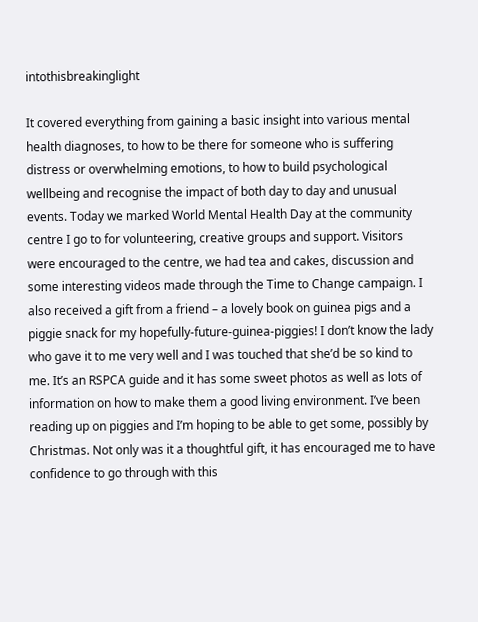intothisbreakinglight

It covered everything from gaining a basic insight into various mental health diagnoses, to how to be there for someone who is suffering distress or overwhelming emotions, to how to build psychological wellbeing and recognise the impact of both day to day and unusual events. Today we marked World Mental Health Day at the community centre I go to for volunteering, creative groups and support. Visitors were encouraged to the centre, we had tea and cakes, discussion and some interesting videos made through the Time to Change campaign. I also received a gift from a friend – a lovely book on guinea pigs and a piggie snack for my hopefully-future-guinea-piggies! I don’t know the lady who gave it to me very well and I was touched that she’d be so kind to me. It’s an RSPCA guide and it has some sweet photos as well as lots of information on how to make them a good living environment. I’ve been reading up on piggies and I’m hoping to be able to get some, possibly by Christmas. Not only was it a thoughtful gift, it has encouraged me to have confidence to go through with this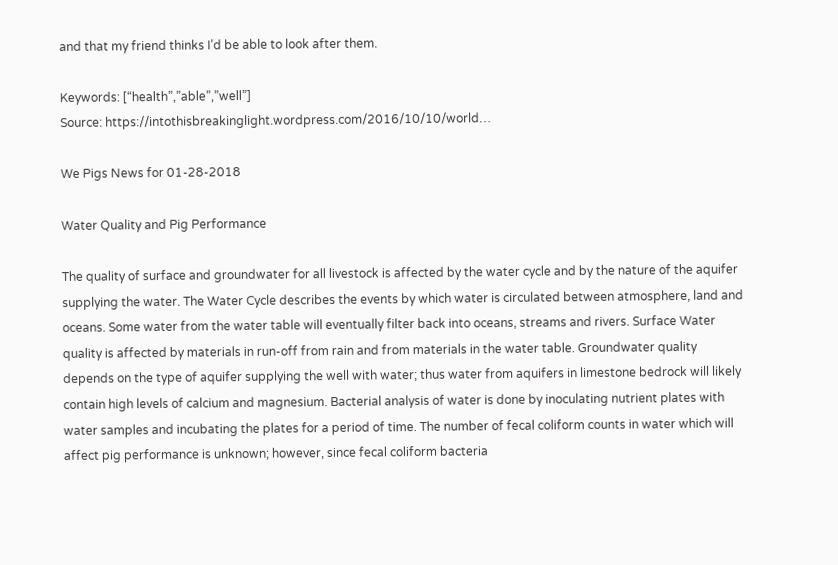and that my friend thinks I’d be able to look after them.

Keywords: [“health”,”able”,”well”]
Source: https://intothisbreakinglight.wordpress.com/2016/10/10/world…

We Pigs News for 01-28-2018

Water Quality and Pig Performance

The quality of surface and groundwater for all livestock is affected by the water cycle and by the nature of the aquifer supplying the water. The Water Cycle describes the events by which water is circulated between atmosphere, land and oceans. Some water from the water table will eventually filter back into oceans, streams and rivers. Surface Water quality is affected by materials in run-off from rain and from materials in the water table. Groundwater quality depends on the type of aquifer supplying the well with water; thus water from aquifers in limestone bedrock will likely contain high levels of calcium and magnesium. Bacterial analysis of water is done by inoculating nutrient plates with water samples and incubating the plates for a period of time. The number of fecal coliform counts in water which will affect pig performance is unknown; however, since fecal coliform bacteria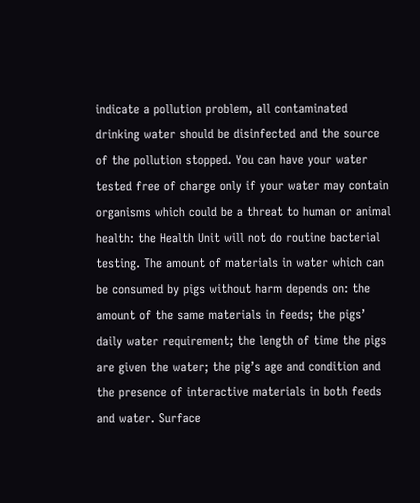indicate a pollution problem, all contaminated drinking water should be disinfected and the source of the pollution stopped. You can have your water tested free of charge only if your water may contain organisms which could be a threat to human or animal health: the Health Unit will not do routine bacterial testing. The amount of materials in water which can be consumed by pigs without harm depends on: the amount of the same materials in feeds; the pigs’ daily water requirement; the length of time the pigs are given the water; the pig’s age and condition and the presence of interactive materials in both feeds and water. Surface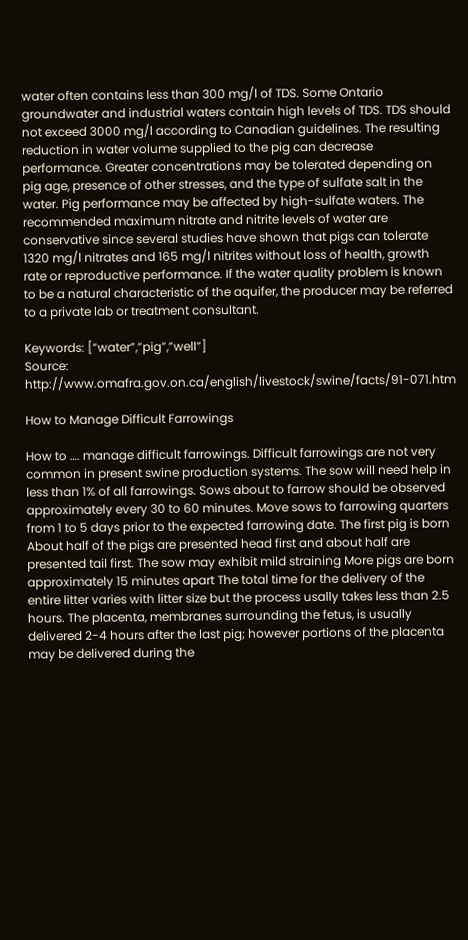water often contains less than 300 mg/l of TDS. Some Ontario groundwater and industrial waters contain high levels of TDS. TDS should not exceed 3000 mg/l according to Canadian guidelines. The resulting reduction in water volume supplied to the pig can decrease performance. Greater concentrations may be tolerated depending on pig age, presence of other stresses, and the type of sulfate salt in the water. Pig performance may be affected by high-sulfate waters. The recommended maximum nitrate and nitrite levels of water are conservative since several studies have shown that pigs can tolerate 1320 mg/l nitrates and 165 mg/l nitrites without loss of health, growth rate or reproductive performance. If the water quality problem is known to be a natural characteristic of the aquifer, the producer may be referred to a private lab or treatment consultant.

Keywords: [“water”,”pig”,”well”]
Source: http://www.omafra.gov.on.ca/english/livestock/swine/facts/91-071.htm

How to Manage Difficult Farrowings

How to …. manage difficult farrowings. Difficult farrowings are not very common in present swine production systems. The sow will need help in less than 1% of all farrowings. Sows about to farrow should be observed approximately every 30 to 60 minutes. Move sows to farrowing quarters from 1 to 5 days prior to the expected farrowing date. The first pig is born About half of the pigs are presented head first and about half are presented tail first. The sow may exhibit mild straining More pigs are born approximately 15 minutes apart The total time for the delivery of the entire litter varies with litter size but the process usally takes less than 2.5 hours. The placenta, membranes surrounding the fetus, is usually delivered 2-4 hours after the last pig; however portions of the placenta may be delivered during the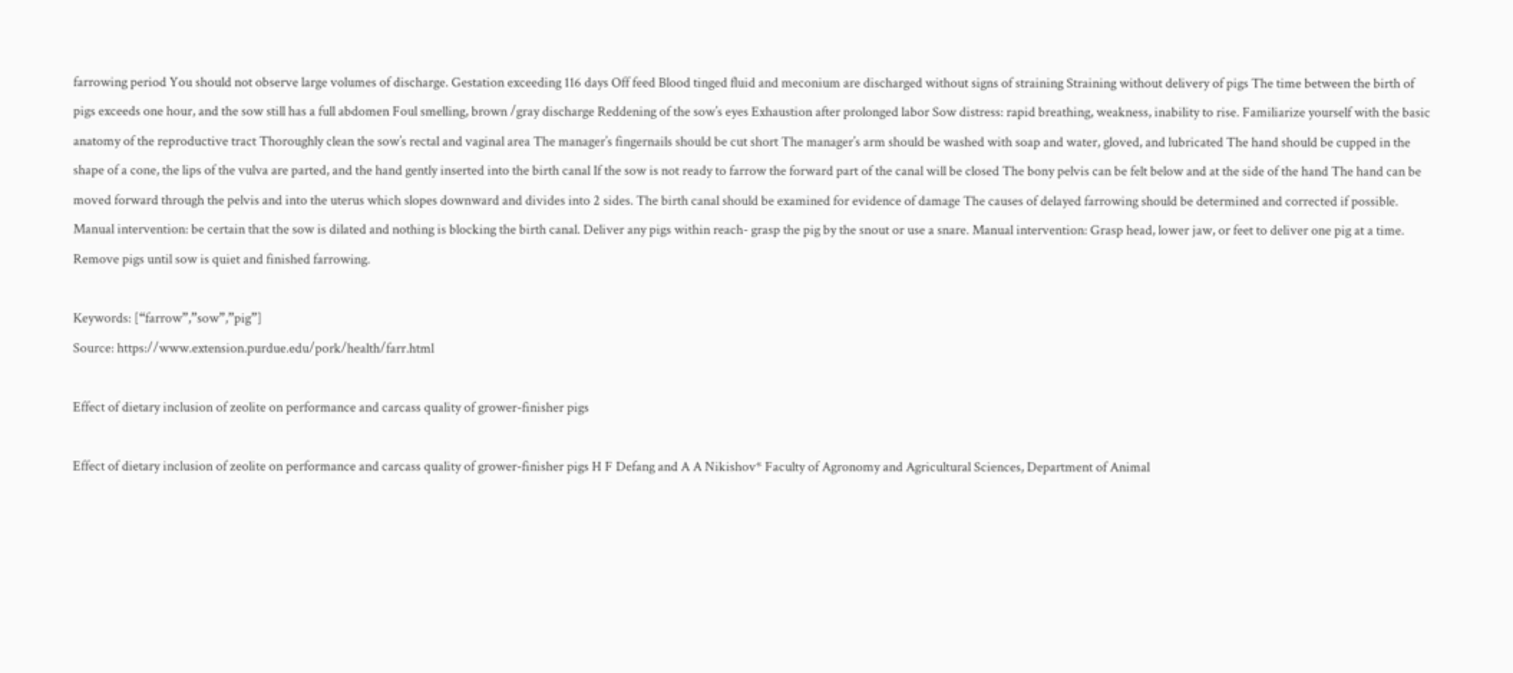farrowing period You should not observe large volumes of discharge. Gestation exceeding 116 days Off feed Blood tinged fluid and meconium are discharged without signs of straining Straining without delivery of pigs The time between the birth of pigs exceeds one hour, and the sow still has a full abdomen Foul smelling, brown /gray discharge Reddening of the sow’s eyes Exhaustion after prolonged labor Sow distress: rapid breathing, weakness, inability to rise. Familiarize yourself with the basic anatomy of the reproductive tract Thoroughly clean the sow’s rectal and vaginal area The manager’s fingernails should be cut short The manager’s arm should be washed with soap and water, gloved, and lubricated The hand should be cupped in the shape of a cone, the lips of the vulva are parted, and the hand gently inserted into the birth canal If the sow is not ready to farrow the forward part of the canal will be closed The bony pelvis can be felt below and at the side of the hand The hand can be moved forward through the pelvis and into the uterus which slopes downward and divides into 2 sides. The birth canal should be examined for evidence of damage The causes of delayed farrowing should be determined and corrected if possible. Manual intervention: be certain that the sow is dilated and nothing is blocking the birth canal. Deliver any pigs within reach- grasp the pig by the snout or use a snare. Manual intervention: Grasp head, lower jaw, or feet to deliver one pig at a time. Remove pigs until sow is quiet and finished farrowing.

Keywords: [“farrow”,”sow”,”pig”]
Source: https://www.extension.purdue.edu/pork/health/farr.html

Effect of dietary inclusion of zeolite on performance and carcass quality of grower-finisher pigs

Effect of dietary inclusion of zeolite on performance and carcass quality of grower-finisher pigs H F Defang and A A Nikishov* Faculty of Agronomy and Agricultural Sciences, Department of Animal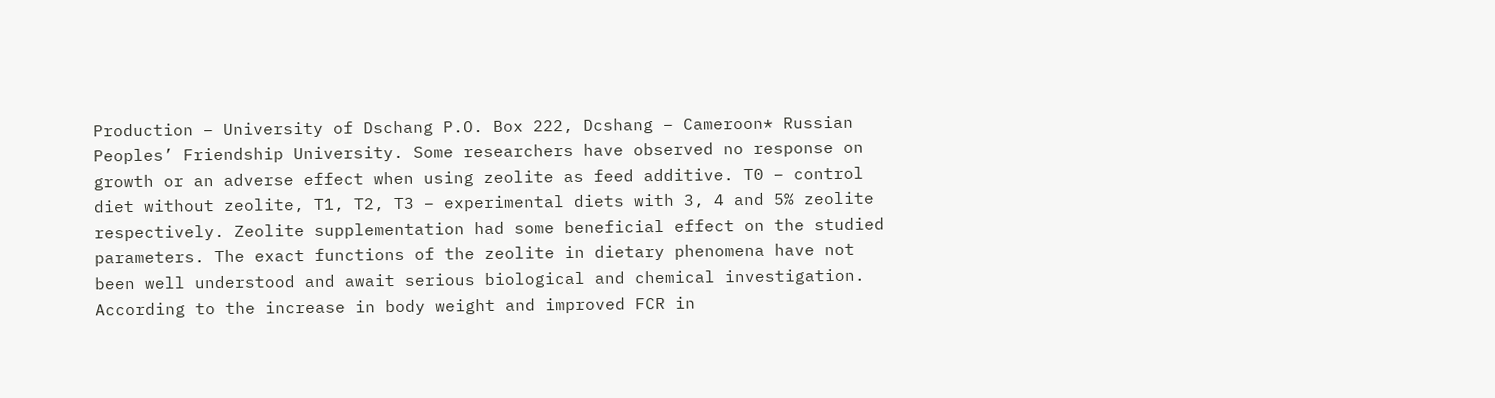Production – University of Dschang P.O. Box 222, Dcshang – Cameroon* Russian Peoples’ Friendship University. Some researchers have observed no response on growth or an adverse effect when using zeolite as feed additive. T0 – control diet without zeolite, T1, T2, T3 – experimental diets with 3, 4 and 5% zeolite respectively. Zeolite supplementation had some beneficial effect on the studied parameters. The exact functions of the zeolite in dietary phenomena have not been well understood and await serious biological and chemical investigation. According to the increase in body weight and improved FCR in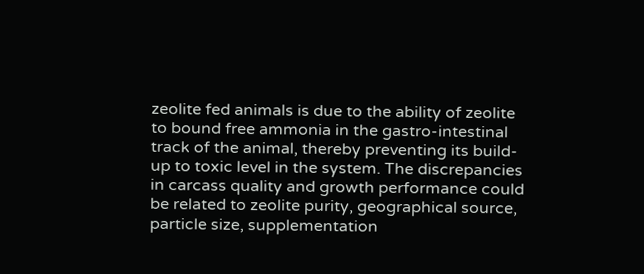zeolite fed animals is due to the ability of zeolite to bound free ammonia in the gastro-intestinal track of the animal, thereby preventing its build-up to toxic level in the system. The discrepancies in carcass quality and growth performance could be related to zeolite purity, geographical source, particle size, supplementation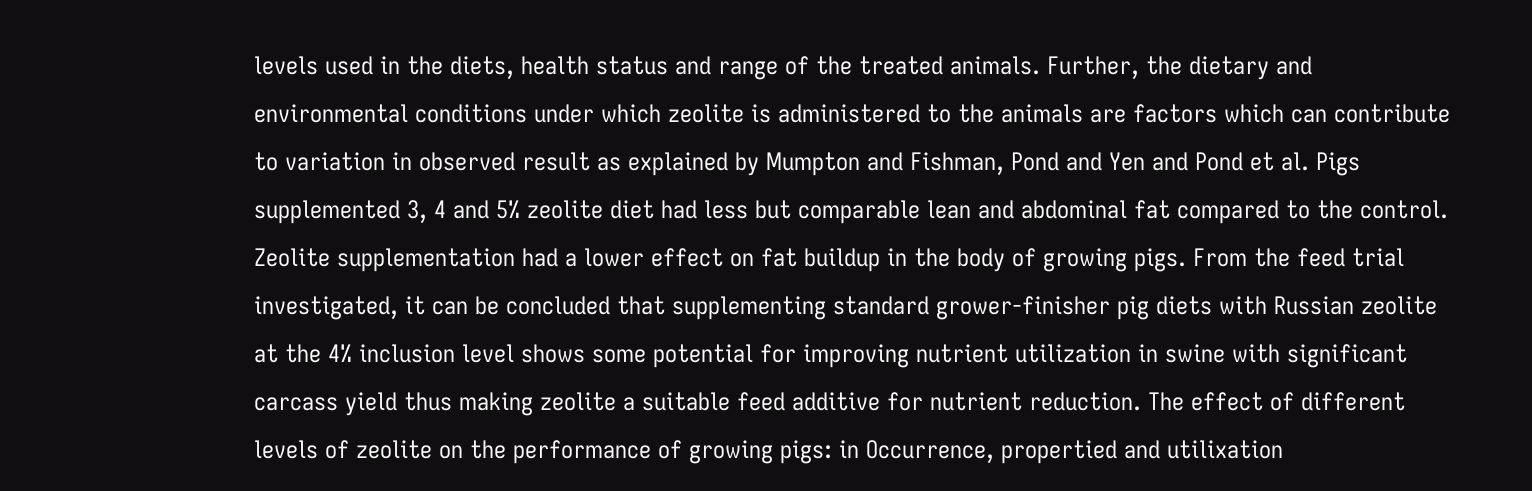levels used in the diets, health status and range of the treated animals. Further, the dietary and environmental conditions under which zeolite is administered to the animals are factors which can contribute to variation in observed result as explained by Mumpton and Fishman, Pond and Yen and Pond et al. Pigs supplemented 3, 4 and 5% zeolite diet had less but comparable lean and abdominal fat compared to the control. Zeolite supplementation had a lower effect on fat buildup in the body of growing pigs. From the feed trial investigated, it can be concluded that supplementing standard grower-finisher pig diets with Russian zeolite at the 4% inclusion level shows some potential for improving nutrient utilization in swine with significant carcass yield thus making zeolite a suitable feed additive for nutrient reduction. The effect of different levels of zeolite on the performance of growing pigs: in Occurrence, propertied and utilixation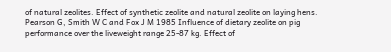of natural zeolites. Effect of synthetic zeolite and natural zeolite on laying hens. Pearson G, Smith W C and Fox J M 1985 Influence of dietary zeolite on pig performance over the liveweight range 25-87 kg. Effect of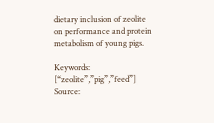dietary inclusion of zeolite on performance and protein metabolism of young pigs.

Keywords: [“zeolite”,”pig”,”feed”]
Source: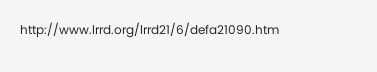http://www.lrrd.org/lrrd21/6/defa21090.htm